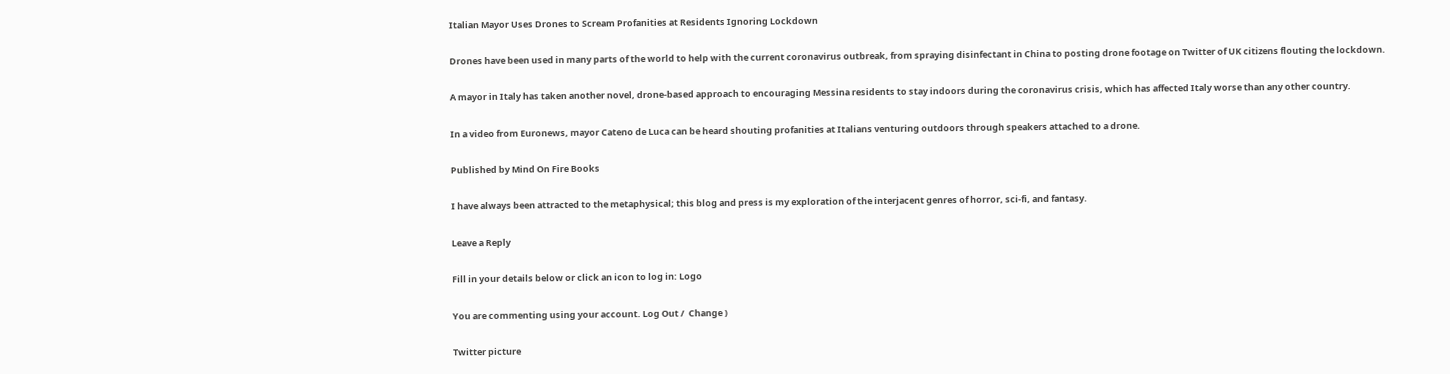Italian Mayor Uses Drones to Scream Profanities at Residents Ignoring Lockdown

Drones have been used in many parts of the world to help with the current coronavirus outbreak, from spraying disinfectant in China to posting drone footage on Twitter of UK citizens flouting the lockdown.

A mayor in Italy has taken another novel, drone-based approach to encouraging Messina residents to stay indoors during the coronavirus crisis, which has affected Italy worse than any other country.

In a video from Euronews, mayor Cateno de Luca can be heard shouting profanities at Italians venturing outdoors through speakers attached to a drone.

Published by Mind On Fire Books

I have always been attracted to the metaphysical; this blog and press is my exploration of the interjacent genres of horror, sci-fi, and fantasy.

Leave a Reply

Fill in your details below or click an icon to log in: Logo

You are commenting using your account. Log Out /  Change )

Twitter picture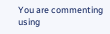You are commenting using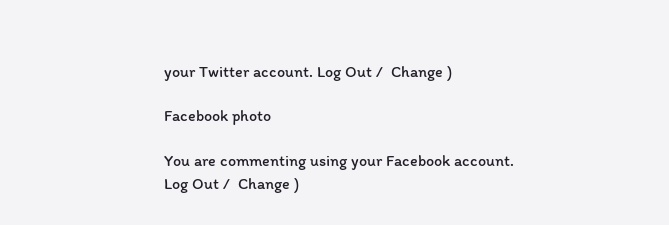your Twitter account. Log Out /  Change )

Facebook photo

You are commenting using your Facebook account. Log Out /  Change )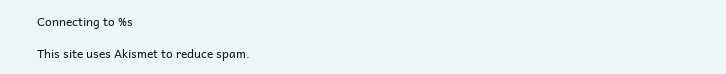Connecting to %s

This site uses Akismet to reduce spam.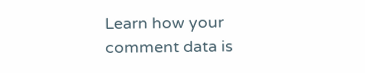Learn how your comment data is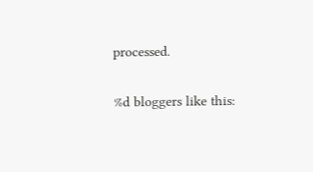processed.

%d bloggers like this: